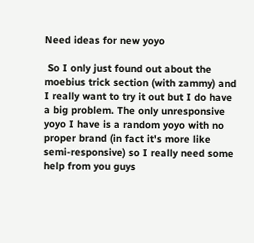Need ideas for new yoyo

 So I only just found out about the moebius trick section (with zammy) and I really want to try it out but I do have a big problem. The only unresponsive yoyo I have is a random yoyo with no proper brand (in fact it's more like semi-responsive) so I really need some help from you guys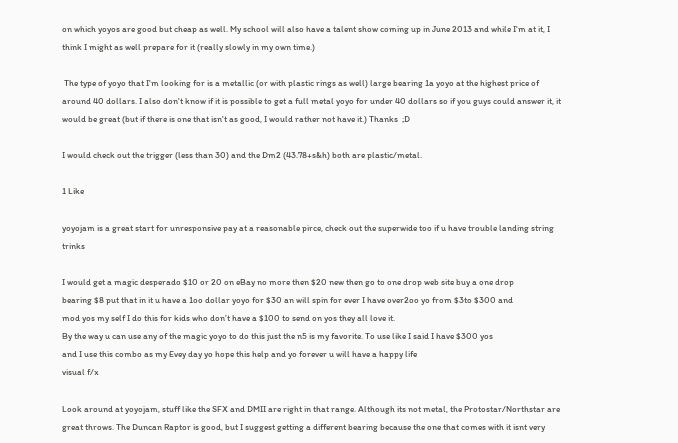on which yoyos are good but cheap as well. My school will also have a talent show coming up in June 2013 and while I'm at it, I think I might as well prepare for it (really slowly in my own time.)

 The type of yoyo that I'm looking for is a metallic (or with plastic rings as well) large bearing 1a yoyo at the highest price of around 40 dollars. I also don't know if it is possible to get a full metal yoyo for under 40 dollars so if you guys could answer it, it would be great (but if there is one that isn't as good, I would rather not have it.) Thanks  ;D

I would check out the trigger (less than 30) and the Dm2 (43.78+s&h) both are plastic/metal.

1 Like

yoyojam is a great start for unresponsive pay at a reasonable pirce, check out the superwide too if u have trouble landing string trinks

I would get a magic desperado $10 or 20 on eBay no more then $20 new then go to one drop web site buy a one drop
bearing $8 put that in it u have a 1oo dollar yoyo for $30 an will spin for ever I have over2oo yo from $3to $300 and
mod yos my self I do this for kids who don’t have a $100 to send on yos they all love it.
By the way u can use any of the magic yoyo to do this just the n5 is my favorite. To use like I said I have $300 yos
and I use this combo as my Evey day yo hope this help and yo forever u will have a happy life
visual f/x

Look around at yoyojam, stuff like the SFX and DMII are right in that range. Although its not metal, the Protostar/Northstar are great throws. The Duncan Raptor is good, but I suggest getting a different bearing because the one that comes with it isnt very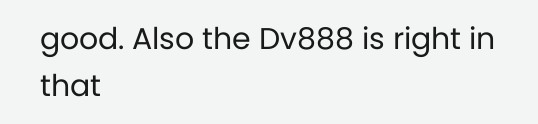good. Also the Dv888 is right in that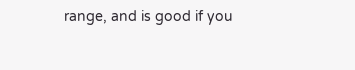range, and is good if you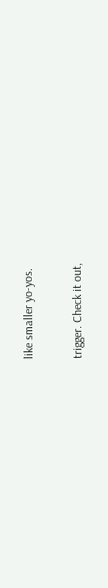like smaller yo-yos.

trigger. Check it out,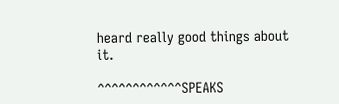heard really good things about it.

^^^^^^^^^^^^SPEAKS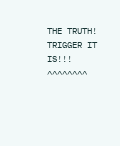THE TRUTH! TRIGGER IT IS!!! ^^^^^^^^